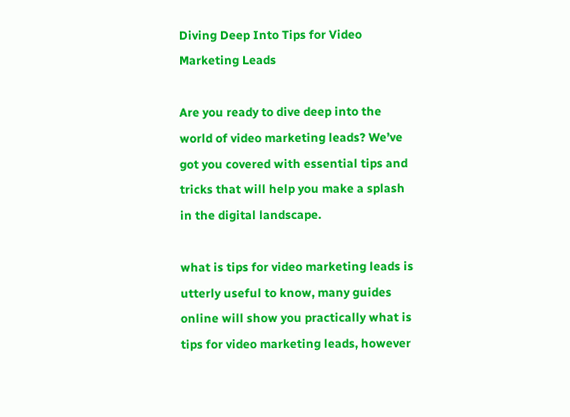Diving Deep Into Tips for Video Marketing Leads

Are you ready to dive deep into the world of video marketing leads? We’ve got you covered with essential tips and tricks that will help you make a splash in the digital landscape.

what is tips for video marketing leads is utterly useful to know, many guides online will show you practically what is tips for video marketing leads, however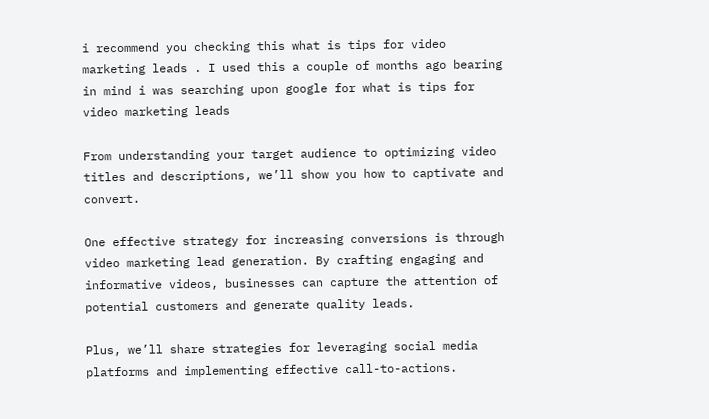i recommend you checking this what is tips for video marketing leads . I used this a couple of months ago bearing in mind i was searching upon google for what is tips for video marketing leads

From understanding your target audience to optimizing video titles and descriptions, we’ll show you how to captivate and convert.

One effective strategy for increasing conversions is through video marketing lead generation. By crafting engaging and informative videos, businesses can capture the attention of potential customers and generate quality leads.

Plus, we’ll share strategies for leveraging social media platforms and implementing effective call-to-actions.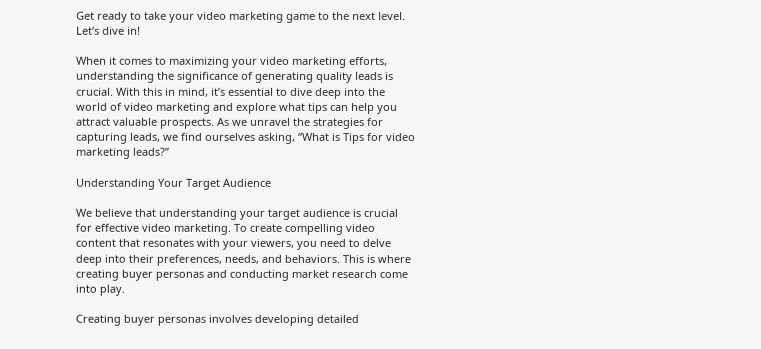Get ready to take your video marketing game to the next level. Let’s dive in!

When it comes to maximizing your video marketing efforts, understanding the significance of generating quality leads is crucial. With this in mind, it’s essential to dive deep into the world of video marketing and explore what tips can help you attract valuable prospects. As we unravel the strategies for capturing leads, we find ourselves asking, “What is Tips for video marketing leads?”

Understanding Your Target Audience

We believe that understanding your target audience is crucial for effective video marketing. To create compelling video content that resonates with your viewers, you need to delve deep into their preferences, needs, and behaviors. This is where creating buyer personas and conducting market research come into play.

Creating buyer personas involves developing detailed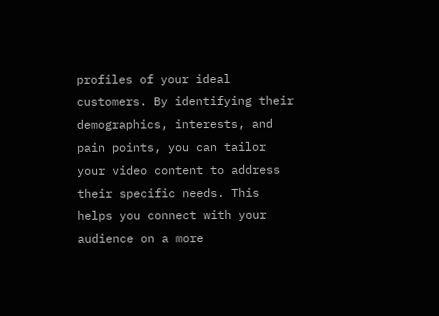profiles of your ideal customers. By identifying their demographics, interests, and pain points, you can tailor your video content to address their specific needs. This helps you connect with your audience on a more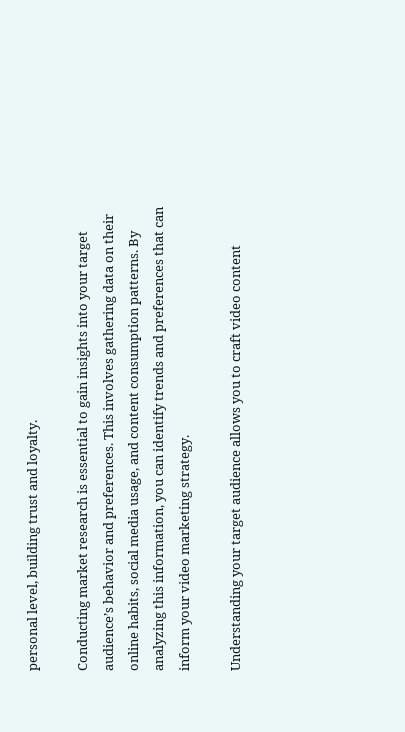personal level, building trust and loyalty.

Conducting market research is essential to gain insights into your target audience’s behavior and preferences. This involves gathering data on their online habits, social media usage, and content consumption patterns. By analyzing this information, you can identify trends and preferences that can inform your video marketing strategy.

Understanding your target audience allows you to craft video content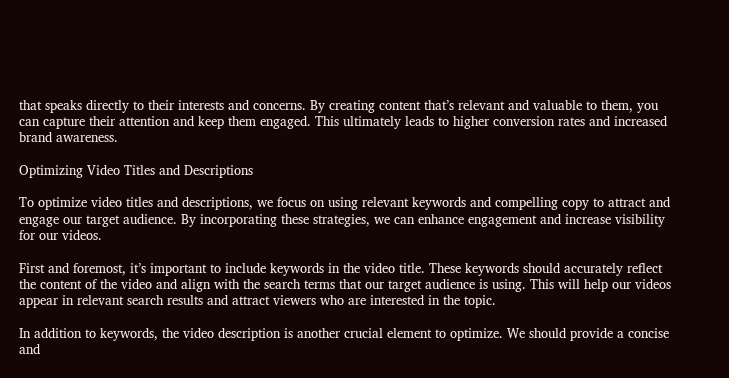that speaks directly to their interests and concerns. By creating content that’s relevant and valuable to them, you can capture their attention and keep them engaged. This ultimately leads to higher conversion rates and increased brand awareness.

Optimizing Video Titles and Descriptions

To optimize video titles and descriptions, we focus on using relevant keywords and compelling copy to attract and engage our target audience. By incorporating these strategies, we can enhance engagement and increase visibility for our videos.

First and foremost, it’s important to include keywords in the video title. These keywords should accurately reflect the content of the video and align with the search terms that our target audience is using. This will help our videos appear in relevant search results and attract viewers who are interested in the topic.

In addition to keywords, the video description is another crucial element to optimize. We should provide a concise and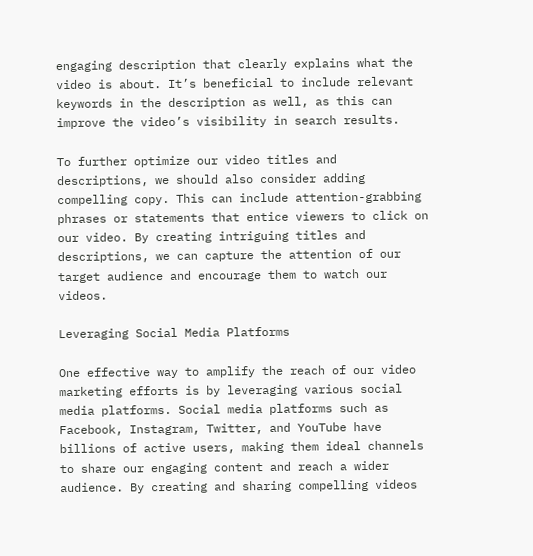engaging description that clearly explains what the video is about. It’s beneficial to include relevant keywords in the description as well, as this can improve the video’s visibility in search results.

To further optimize our video titles and descriptions, we should also consider adding compelling copy. This can include attention-grabbing phrases or statements that entice viewers to click on our video. By creating intriguing titles and descriptions, we can capture the attention of our target audience and encourage them to watch our videos.

Leveraging Social Media Platforms

One effective way to amplify the reach of our video marketing efforts is by leveraging various social media platforms. Social media platforms such as Facebook, Instagram, Twitter, and YouTube have billions of active users, making them ideal channels to share our engaging content and reach a wider audience. By creating and sharing compelling videos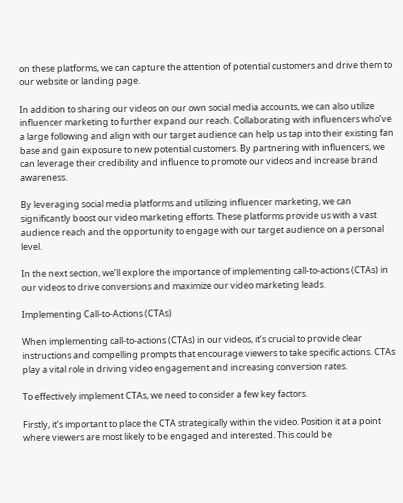on these platforms, we can capture the attention of potential customers and drive them to our website or landing page.

In addition to sharing our videos on our own social media accounts, we can also utilize influencer marketing to further expand our reach. Collaborating with influencers who’ve a large following and align with our target audience can help us tap into their existing fan base and gain exposure to new potential customers. By partnering with influencers, we can leverage their credibility and influence to promote our videos and increase brand awareness.

By leveraging social media platforms and utilizing influencer marketing, we can significantly boost our video marketing efforts. These platforms provide us with a vast audience reach and the opportunity to engage with our target audience on a personal level.

In the next section, we’ll explore the importance of implementing call-to-actions (CTAs) in our videos to drive conversions and maximize our video marketing leads.

Implementing Call-to-Actions (CTAs)

When implementing call-to-actions (CTAs) in our videos, it’s crucial to provide clear instructions and compelling prompts that encourage viewers to take specific actions. CTAs play a vital role in driving video engagement and increasing conversion rates.

To effectively implement CTAs, we need to consider a few key factors.

Firstly, it’s important to place the CTA strategically within the video. Position it at a point where viewers are most likely to be engaged and interested. This could be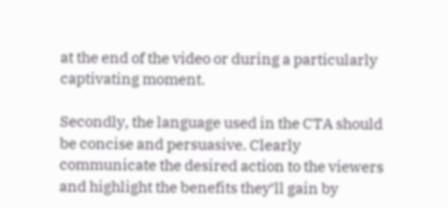at the end of the video or during a particularly captivating moment.

Secondly, the language used in the CTA should be concise and persuasive. Clearly communicate the desired action to the viewers and highlight the benefits they’ll gain by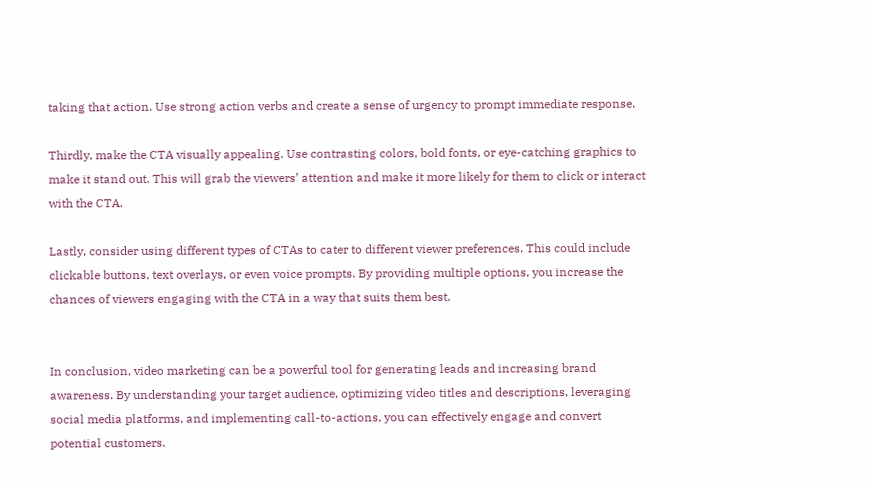taking that action. Use strong action verbs and create a sense of urgency to prompt immediate response.

Thirdly, make the CTA visually appealing. Use contrasting colors, bold fonts, or eye-catching graphics to make it stand out. This will grab the viewers’ attention and make it more likely for them to click or interact with the CTA.

Lastly, consider using different types of CTAs to cater to different viewer preferences. This could include clickable buttons, text overlays, or even voice prompts. By providing multiple options, you increase the chances of viewers engaging with the CTA in a way that suits them best.


In conclusion, video marketing can be a powerful tool for generating leads and increasing brand awareness. By understanding your target audience, optimizing video titles and descriptions, leveraging social media platforms, and implementing call-to-actions, you can effectively engage and convert potential customers.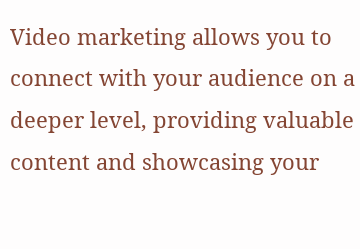Video marketing allows you to connect with your audience on a deeper level, providing valuable content and showcasing your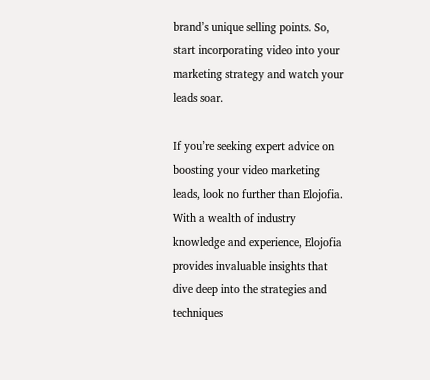brand’s unique selling points. So, start incorporating video into your marketing strategy and watch your leads soar.

If you’re seeking expert advice on boosting your video marketing leads, look no further than Elojofia. With a wealth of industry knowledge and experience, Elojofia provides invaluable insights that dive deep into the strategies and techniques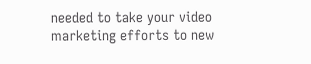needed to take your video marketing efforts to new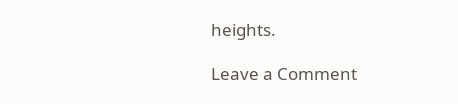heights.

Leave a Comment